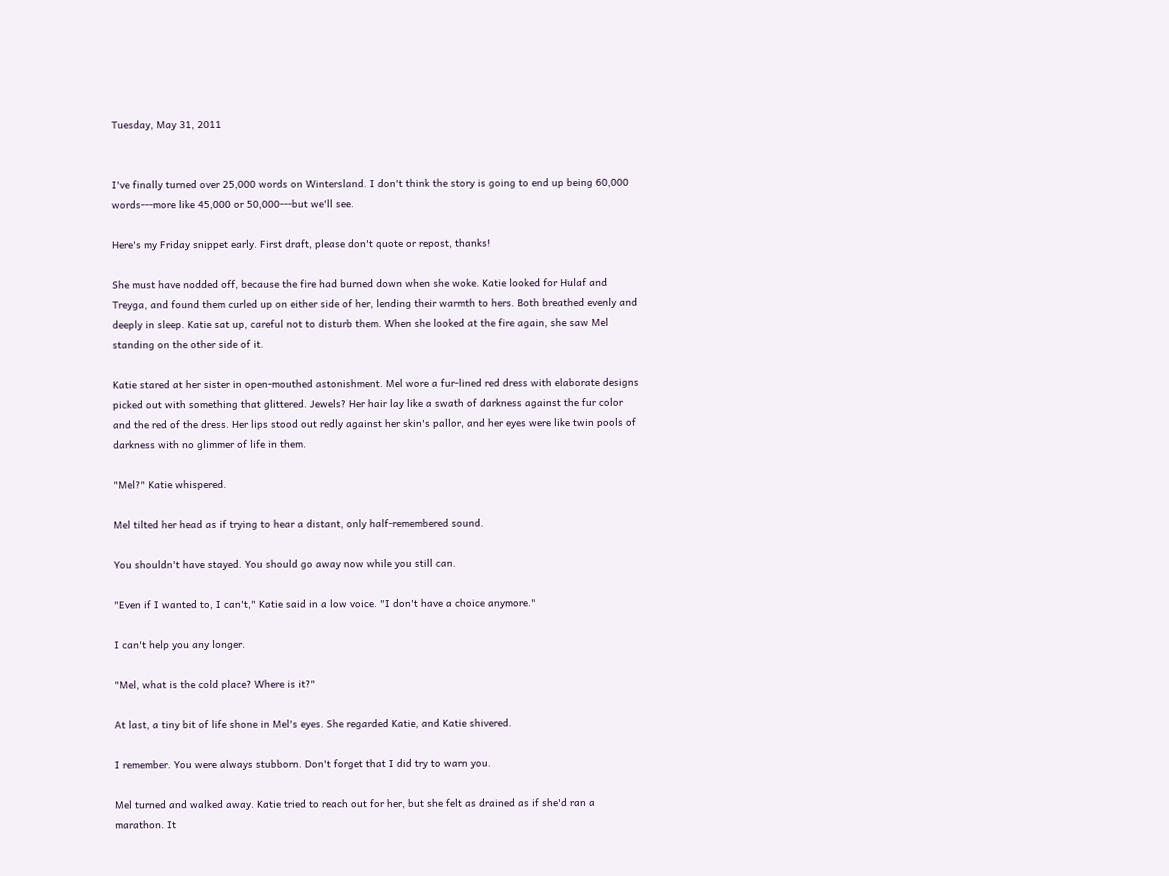Tuesday, May 31, 2011


I've finally turned over 25,000 words on Wintersland. I don't think the story is going to end up being 60,000 words---more like 45,000 or 50,000---but we'll see.

Here's my Friday snippet early. First draft, please don't quote or repost, thanks!

She must have nodded off, because the fire had burned down when she woke. Katie looked for Hulaf and Treyga, and found them curled up on either side of her, lending their warmth to hers. Both breathed evenly and deeply in sleep. Katie sat up, careful not to disturb them. When she looked at the fire again, she saw Mel standing on the other side of it.

Katie stared at her sister in open-mouthed astonishment. Mel wore a fur-lined red dress with elaborate designs picked out with something that glittered. Jewels? Her hair lay like a swath of darkness against the fur color and the red of the dress. Her lips stood out redly against her skin's pallor, and her eyes were like twin pools of darkness with no glimmer of life in them.

"Mel?" Katie whispered.

Mel tilted her head as if trying to hear a distant, only half-remembered sound.

You shouldn't have stayed. You should go away now while you still can.

"Even if I wanted to, I can't," Katie said in a low voice. "I don't have a choice anymore."

I can't help you any longer.

"Mel, what is the cold place? Where is it?"

At last, a tiny bit of life shone in Mel's eyes. She regarded Katie, and Katie shivered.

I remember. You were always stubborn. Don't forget that I did try to warn you.

Mel turned and walked away. Katie tried to reach out for her, but she felt as drained as if she'd ran a marathon. It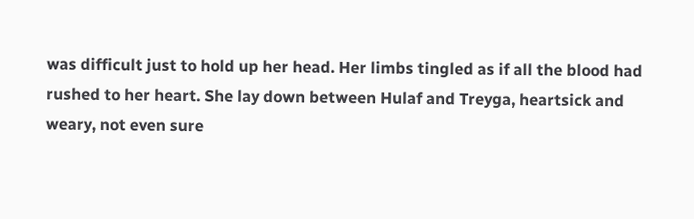was difficult just to hold up her head. Her limbs tingled as if all the blood had rushed to her heart. She lay down between Hulaf and Treyga, heartsick and weary, not even sure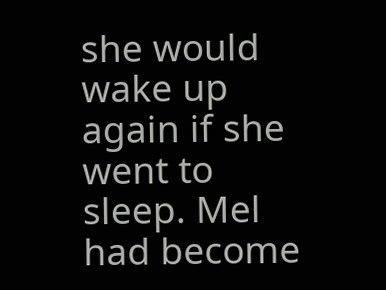she would wake up again if she went to sleep. Mel had become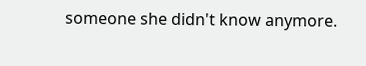someone she didn't know anymore.